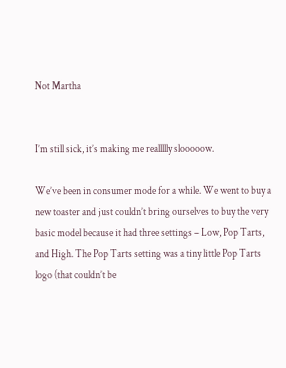Not Martha


I’m still sick, it’s making me reallllly slooooow.

We’ve been in consumer mode for a while. We went to buy a new toaster and just couldn’t bring ourselves to buy the very basic model because it had three settings – Low, Pop Tarts, and High. The Pop Tarts setting was a tiny little Pop Tarts logo (that couldn’t be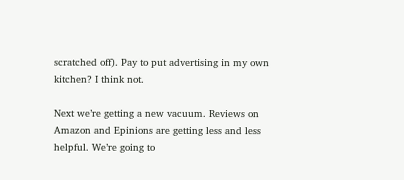scratched off). Pay to put advertising in my own kitchen? I think not.

Next we’re getting a new vacuum. Reviews on Amazon and Epinions are getting less and less helpful. We’re going to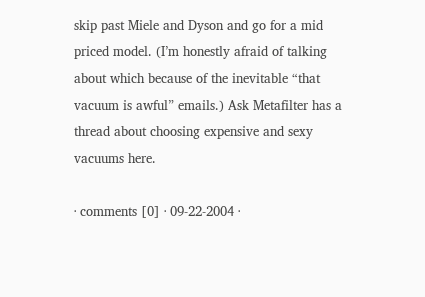skip past Miele and Dyson and go for a mid priced model. (I’m honestly afraid of talking about which because of the inevitable “that vacuum is awful” emails.) Ask Metafilter has a thread about choosing expensive and sexy vacuums here.

· comments [0] · 09-22-2004 ·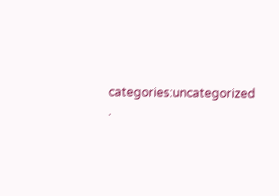categories:uncategorized ·